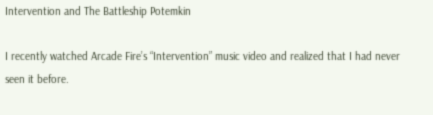Intervention and The Battleship Potemkin

I recently watched Arcade Fire’s “Intervention” music video and realized that I had never seen it before.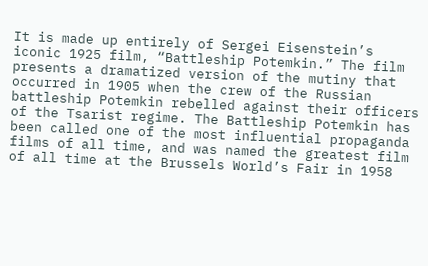It is made up entirely of Sergei Eisenstein’s iconic 1925 film, “Battleship Potemkin.” The film presents a dramatized version of the mutiny that occurred in 1905 when the crew of the Russian battleship Potemkin rebelled against their officers of the Tsarist regime. The Battleship Potemkin has been called one of the most influential propaganda films of all time, and was named the greatest film of all time at the Brussels World’s Fair in 1958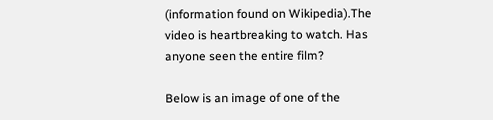(information found on Wikipedia).The video is heartbreaking to watch. Has anyone seen the entire film?

Below is an image of one of the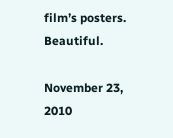film’s posters. Beautiful.

November 23, 2010